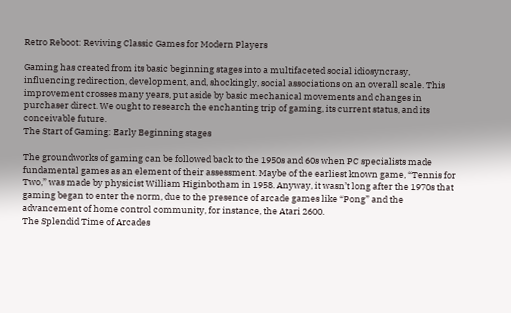Retro Reboot: Reviving Classic Games for Modern Players

Gaming has created from its basic beginning stages into a multifaceted social idiosyncrasy, influencing redirection, development, and, shockingly, social associations on an overall scale. This improvement crosses many years, put aside by basic mechanical movements and changes in purchaser direct. We ought to research the enchanting trip of gaming, its current status, and its conceivable future.
The Start of Gaming: Early Beginning stages

The groundworks of gaming can be followed back to the 1950s and 60s when PC specialists made fundamental games as an element of their assessment. Maybe of the earliest known game, “Tennis for Two,” was made by physicist William Higinbotham in 1958. Anyway, it wasn’t long after the 1970s that gaming began to enter the norm, due to the presence of arcade games like “Pong” and the advancement of home control community, for instance, the Atari 2600.
The Splendid Time of Arcades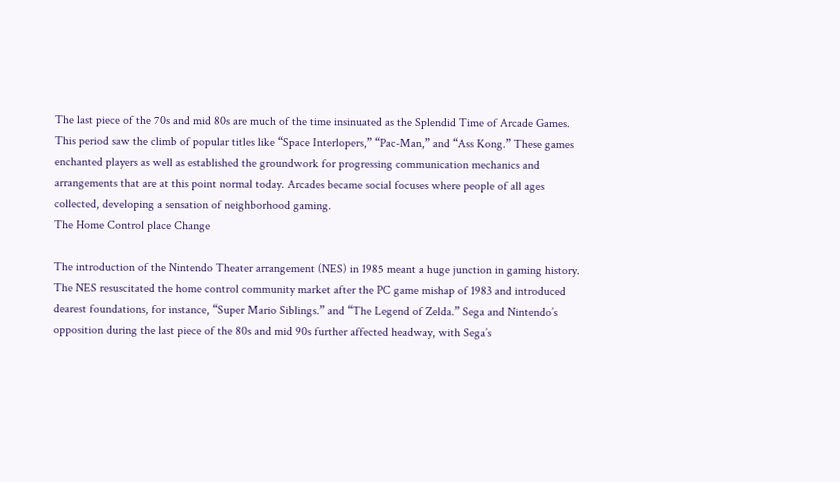The last piece of the 70s and mid 80s are much of the time insinuated as the Splendid Time of Arcade Games. This period saw the climb of popular titles like “Space Interlopers,” “Pac-Man,” and “Ass Kong.” These games enchanted players as well as established the groundwork for progressing communication mechanics and arrangements that are at this point normal today. Arcades became social focuses where people of all ages collected, developing a sensation of neighborhood gaming.
The Home Control place Change

The introduction of the Nintendo Theater arrangement (NES) in 1985 meant a huge junction in gaming history. The NES resuscitated the home control community market after the PC game mishap of 1983 and introduced dearest foundations, for instance, “Super Mario Siblings.” and “The Legend of Zelda.” Sega and Nintendo’s opposition during the last piece of the 80s and mid 90s further affected headway, with Sega’s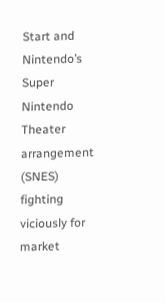Start and Nintendo’s Super Nintendo Theater arrangement (SNES) fighting viciously for market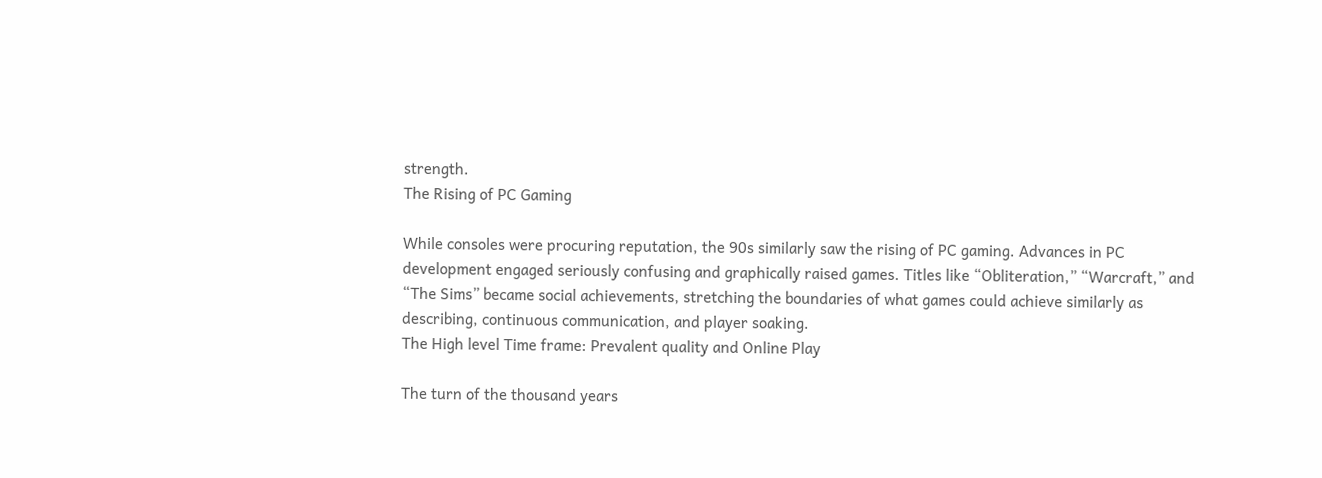strength.
The Rising of PC Gaming

While consoles were procuring reputation, the 90s similarly saw the rising of PC gaming. Advances in PC development engaged seriously confusing and graphically raised games. Titles like “Obliteration,” “Warcraft,” and “The Sims” became social achievements, stretching the boundaries of what games could achieve similarly as describing, continuous communication, and player soaking.
The High level Time frame: Prevalent quality and Online Play

The turn of the thousand years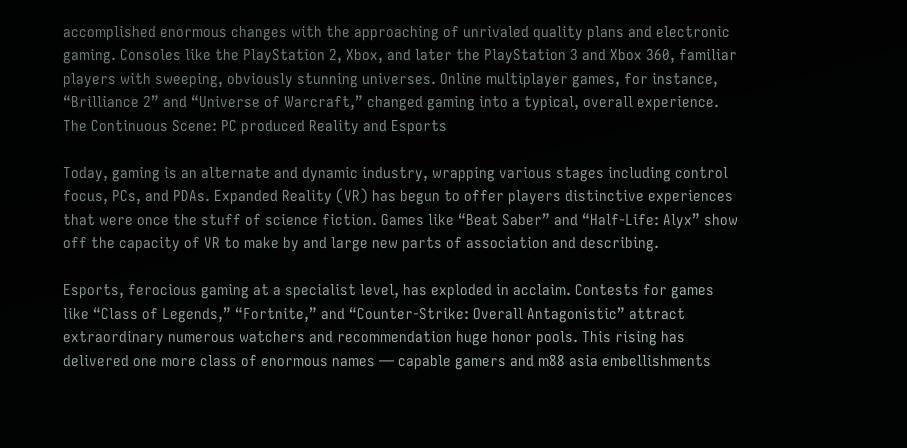accomplished enormous changes with the approaching of unrivaled quality plans and electronic gaming. Consoles like the PlayStation 2, Xbox, and later the PlayStation 3 and Xbox 360, familiar players with sweeping, obviously stunning universes. Online multiplayer games, for instance, “Brilliance 2” and “Universe of Warcraft,” changed gaming into a typical, overall experience.
The Continuous Scene: PC produced Reality and Esports

Today, gaming is an alternate and dynamic industry, wrapping various stages including control focus, PCs, and PDAs. Expanded Reality (VR) has begun to offer players distinctive experiences that were once the stuff of science fiction. Games like “Beat Saber” and “Half-Life: Alyx” show off the capacity of VR to make by and large new parts of association and describing.

Esports, ferocious gaming at a specialist level, has exploded in acclaim. Contests for games like “Class of Legends,” “Fortnite,” and “Counter-Strike: Overall Antagonistic” attract extraordinary numerous watchers and recommendation huge honor pools. This rising has delivered one more class of enormous names — capable gamers and m88 asia embellishments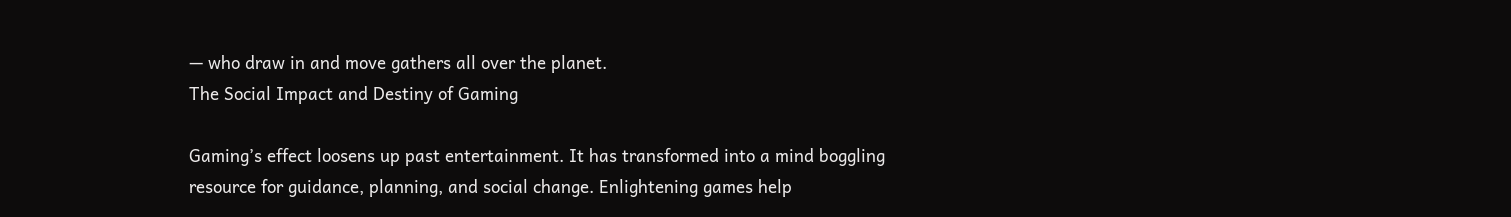— who draw in and move gathers all over the planet.
The Social Impact and Destiny of Gaming

Gaming’s effect loosens up past entertainment. It has transformed into a mind boggling resource for guidance, planning, and social change. Enlightening games help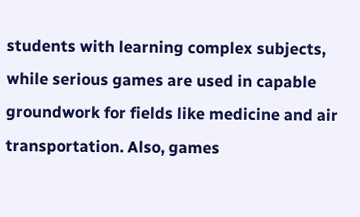students with learning complex subjects, while serious games are used in capable groundwork for fields like medicine and air transportation. Also, games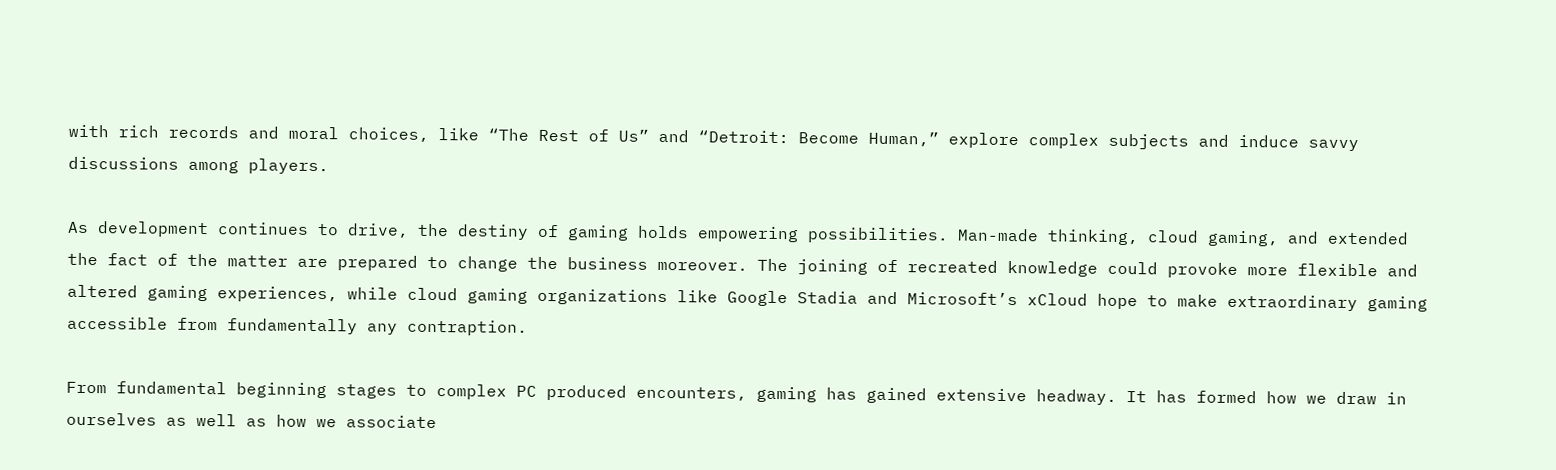with rich records and moral choices, like “The Rest of Us” and “Detroit: Become Human,” explore complex subjects and induce savvy discussions among players.

As development continues to drive, the destiny of gaming holds empowering possibilities. Man-made thinking, cloud gaming, and extended the fact of the matter are prepared to change the business moreover. The joining of recreated knowledge could provoke more flexible and altered gaming experiences, while cloud gaming organizations like Google Stadia and Microsoft’s xCloud hope to make extraordinary gaming accessible from fundamentally any contraption.

From fundamental beginning stages to complex PC produced encounters, gaming has gained extensive headway. It has formed how we draw in ourselves as well as how we associate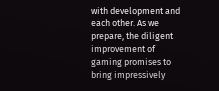with development and each other. As we prepare, the diligent improvement of gaming promises to bring impressively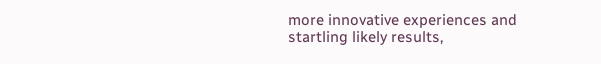more innovative experiences and startling likely results,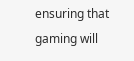ensuring that gaming will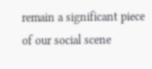remain a significant piece of our social scene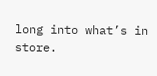long into what’s in store.